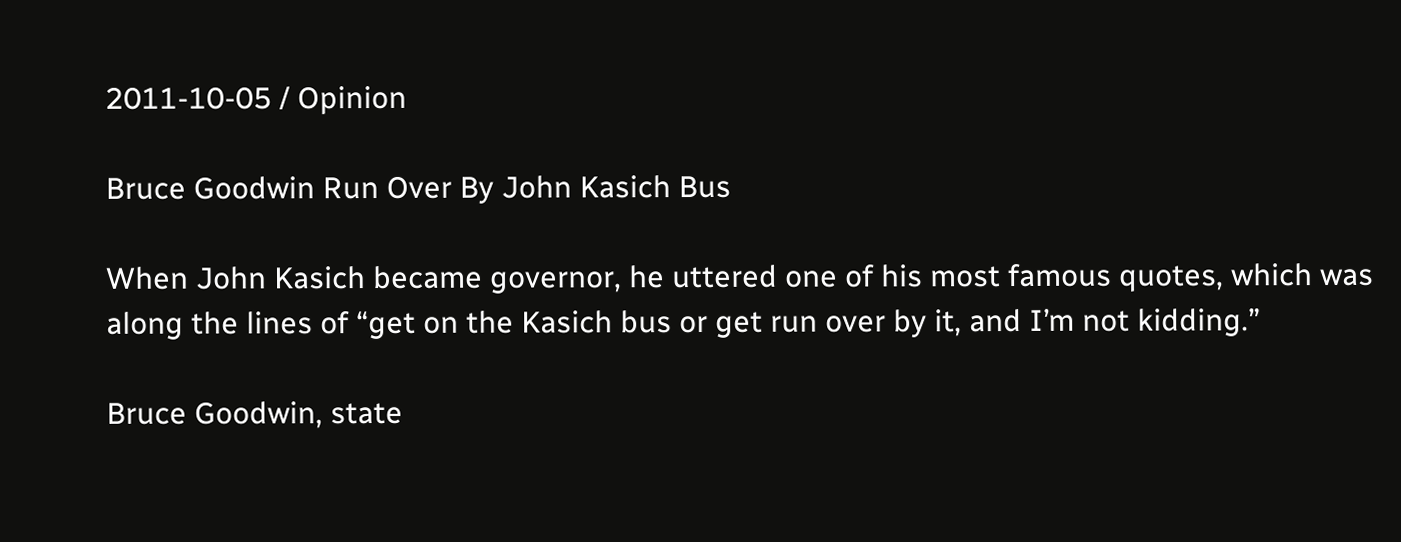2011-10-05 / Opinion

Bruce Goodwin Run Over By John Kasich Bus

When John Kasich became governor, he uttered one of his most famous quotes, which was along the lines of “get on the Kasich bus or get run over by it, and I’m not kidding.”

Bruce Goodwin, state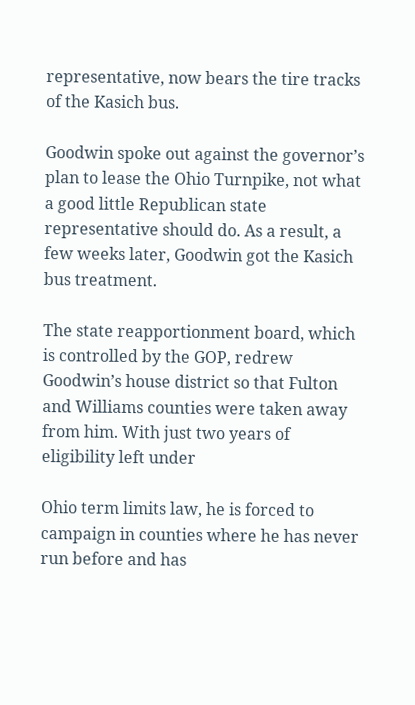representative, now bears the tire tracks of the Kasich bus.

Goodwin spoke out against the governor’s plan to lease the Ohio Turnpike, not what a good little Republican state representative should do. As a result, a few weeks later, Goodwin got the Kasich bus treatment.

The state reapportionment board, which is controlled by the GOP, redrew Goodwin’s house district so that Fulton and Williams counties were taken away from him. With just two years of eligibility left under

Ohio term limits law, he is forced to campaign in counties where he has never run before and has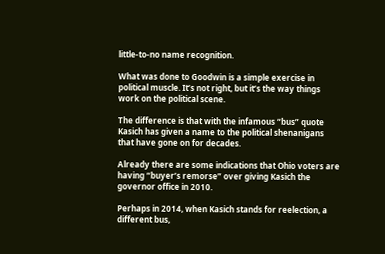little-to-no name recognition.

What was done to Goodwin is a simple exercise in political muscle. It’s not right, but it’s the way things work on the political scene.

The difference is that with the infamous “bus” quote Kasich has given a name to the political shenanigans that have gone on for decades.

Already there are some indications that Ohio voters are having “buyer’s remorse” over giving Kasich the governor office in 2010.

Perhaps in 2014, when Kasich stands for reelection, a different bus,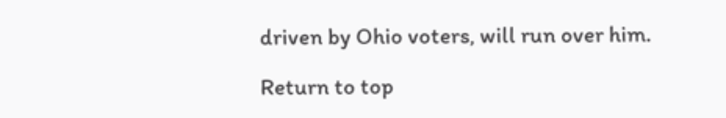driven by Ohio voters, will run over him.

Return to top